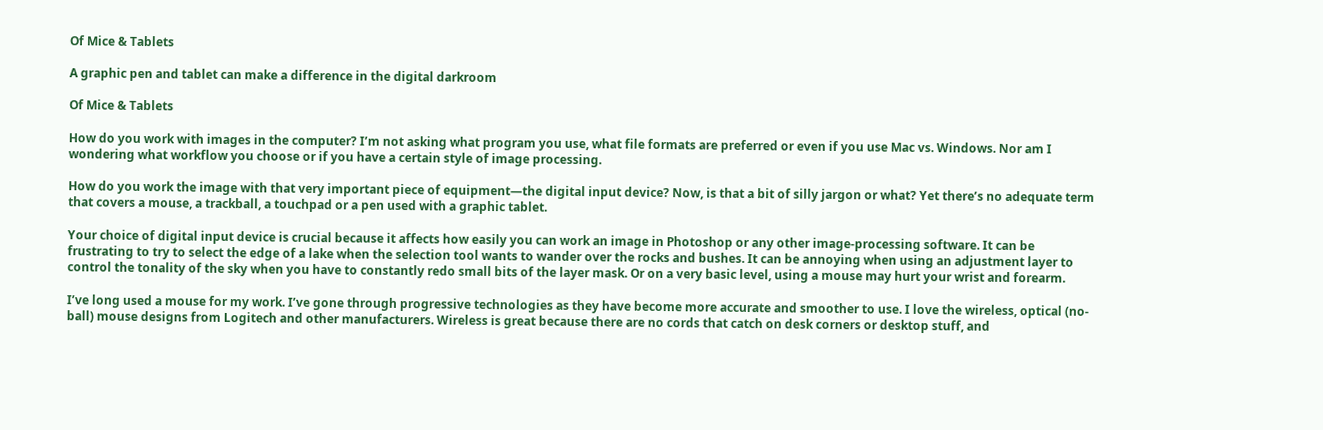Of Mice & Tablets

A graphic pen and tablet can make a difference in the digital darkroom

Of Mice & Tablets

How do you work with images in the computer? I’m not asking what program you use, what file formats are preferred or even if you use Mac vs. Windows. Nor am I wondering what workflow you choose or if you have a certain style of image processing.

How do you work the image with that very important piece of equipment—the digital input device? Now, is that a bit of silly jargon or what? Yet there’s no adequate term that covers a mouse, a trackball, a touchpad or a pen used with a graphic tablet.

Your choice of digital input device is crucial because it affects how easily you can work an image in Photoshop or any other image-processing software. It can be frustrating to try to select the edge of a lake when the selection tool wants to wander over the rocks and bushes. It can be annoying when using an adjustment layer to control the tonality of the sky when you have to constantly redo small bits of the layer mask. Or on a very basic level, using a mouse may hurt your wrist and forearm.

I’ve long used a mouse for my work. I’ve gone through progressive technologies as they have become more accurate and smoother to use. I love the wireless, optical (no-ball) mouse designs from Logitech and other manufacturers. Wireless is great because there are no cords that catch on desk corners or desktop stuff, and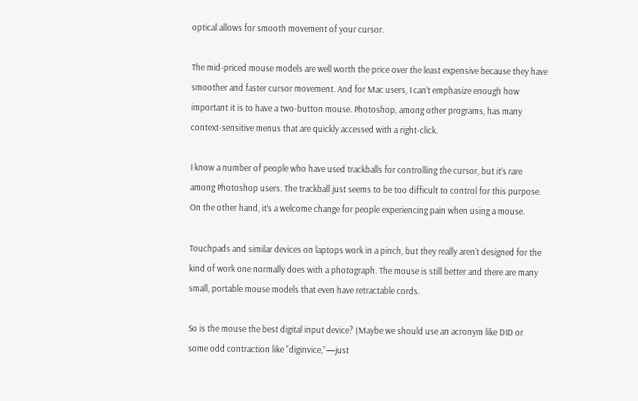optical allows for smooth movement of your cursor.

The mid-priced mouse models are well worth the price over the least expensive because they have smoother and faster cursor movement. And for Mac users, I can’t emphasize enough how important it is to have a two-button mouse. Photoshop, among other programs, has many context-sensitive menus that are quickly accessed with a right-click.

I know a number of people who have used trackballs for controlling the cursor, but it’s rare among Photoshop users. The trackball just seems to be too difficult to control for this purpose. On the other hand, it’s a welcome change for people experiencing pain when using a mouse.

Touchpads and similar devices on laptops work in a pinch, but they really aren’t designed for the kind of work one normally does with a photograph. The mouse is still better and there are many small, portable mouse models that even have retractable cords.

So is the mouse the best digital input device? (Maybe we should use an acronym like DID or some odd contraction like “diginvice,”—just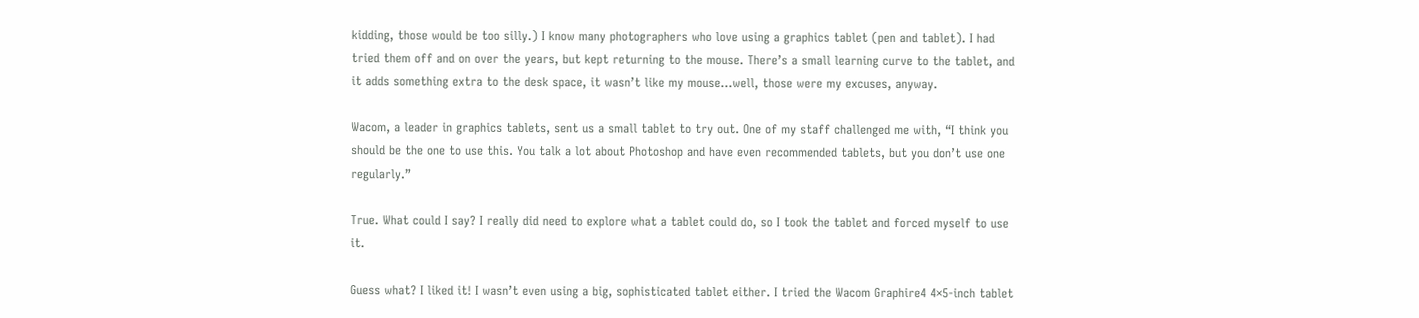kidding, those would be too silly.) I know many photographers who love using a graphics tablet (pen and tablet). I had tried them off and on over the years, but kept returning to the mouse. There’s a small learning curve to the tablet, and it adds something extra to the desk space, it wasn’t like my mouse…well, those were my excuses, anyway.

Wacom, a leader in graphics tablets, sent us a small tablet to try out. One of my staff challenged me with, “I think you should be the one to use this. You talk a lot about Photoshop and have even recommended tablets, but you don’t use one regularly.”

True. What could I say? I really did need to explore what a tablet could do, so I took the tablet and forced myself to use it.

Guess what? I liked it! I wasn’t even using a big, sophisticated tablet either. I tried the Wacom Graphire4 4×5-inch tablet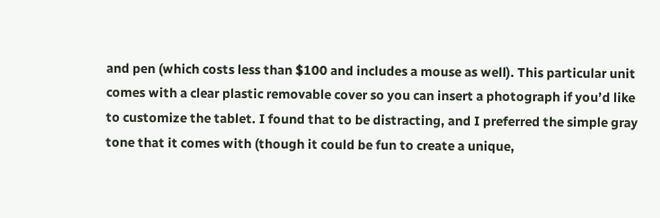and pen (which costs less than $100 and includes a mouse as well). This particular unit comes with a clear plastic removable cover so you can insert a photograph if you’d like to customize the tablet. I found that to be distracting, and I preferred the simple gray tone that it comes with (though it could be fun to create a unique,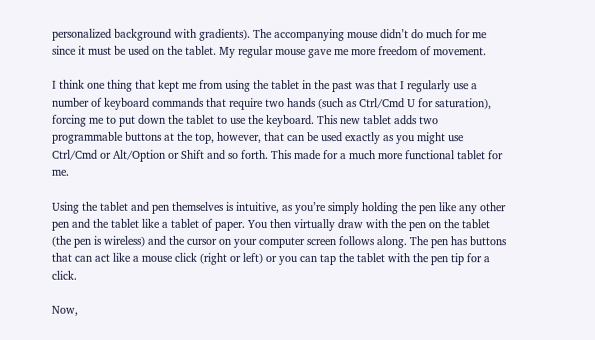personalized background with gradients). The accompanying mouse didn’t do much for me since it must be used on the tablet. My regular mouse gave me more freedom of movement.

I think one thing that kept me from using the tablet in the past was that I regularly use a number of keyboard commands that require two hands (such as Ctrl/Cmd U for saturation), forcing me to put down the tablet to use the keyboard. This new tablet adds two programmable buttons at the top, however, that can be used exactly as you might use Ctrl/Cmd or Alt/Option or Shift and so forth. This made for a much more functional tablet for me.

Using the tablet and pen themselves is intuitive, as you’re simply holding the pen like any other pen and the tablet like a tablet of paper. You then virtually draw with the pen on the tablet (the pen is wireless) and the cursor on your computer screen follows along. The pen has buttons that can act like a mouse click (right or left) or you can tap the tablet with the pen tip for a click.

Now,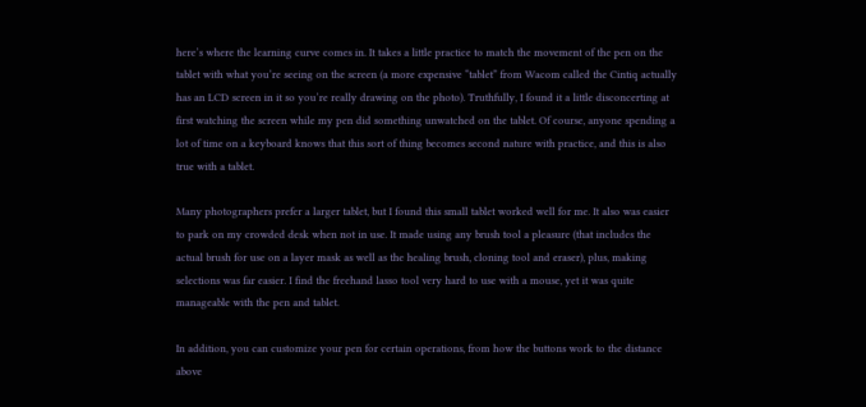here’s where the learning curve comes in. It takes a little practice to match the movement of the pen on the tablet with what you’re seeing on the screen (a more expensive “tablet” from Wacom called the Cintiq actually has an LCD screen in it so you’re really drawing on the photo). Truthfully, I found it a little disconcerting at first watching the screen while my pen did something unwatched on the tablet. Of course, anyone spending a lot of time on a keyboard knows that this sort of thing becomes second nature with practice, and this is also true with a tablet.

Many photographers prefer a larger tablet, but I found this small tablet worked well for me. It also was easier to park on my crowded desk when not in use. It made using any brush tool a pleasure (that includes the actual brush for use on a layer mask as well as the healing brush, cloning tool and eraser), plus, making selections was far easier. I find the freehand lasso tool very hard to use with a mouse, yet it was quite manageable with the pen and tablet.

In addition, you can customize your pen for certain operations, from how the buttons work to the distance above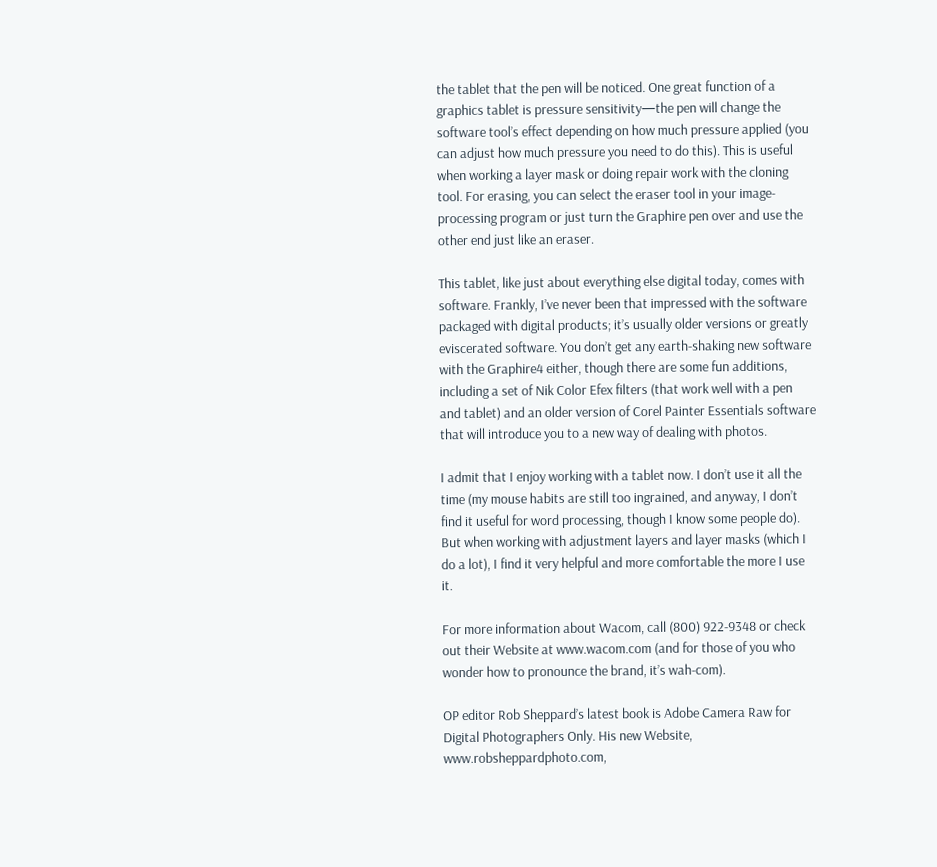the tablet that the pen will be noticed. One great function of a graphics tablet is pressure sensitivity—the pen will change the software tool’s effect depending on how much pressure applied (you can adjust how much pressure you need to do this). This is useful when working a layer mask or doing repair work with the cloning tool. For erasing, you can select the eraser tool in your image-processing program or just turn the Graphire pen over and use the other end just like an eraser.

This tablet, like just about everything else digital today, comes with software. Frankly, I’ve never been that impressed with the software packaged with digital products; it’s usually older versions or greatly eviscerated software. You don’t get any earth-shaking new software with the Graphire4 either, though there are some fun additions, including a set of Nik Color Efex filters (that work well with a pen and tablet) and an older version of Corel Painter Essentials software that will introduce you to a new way of dealing with photos.

I admit that I enjoy working with a tablet now. I don’t use it all the time (my mouse habits are still too ingrained, and anyway, I don’t find it useful for word processing, though I know some people do). But when working with adjustment layers and layer masks (which I do a lot), I find it very helpful and more comfortable the more I use it.

For more information about Wacom, call (800) 922-9348 or check out their Website at www.wacom.com (and for those of you who wonder how to pronounce the brand, it’s wah-com).

OP editor Rob Sheppard’s latest book is Adobe Camera Raw for Digital Photographers Only. His new Website, www.robsheppardphoto.com,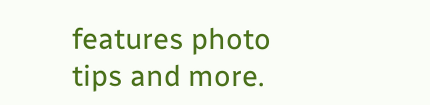features photo tips and more.